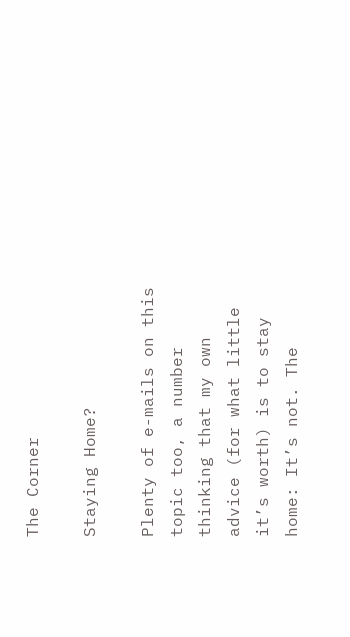The Corner

Staying Home?

Plenty of e-mails on this topic too, a number thinking that my own advice (for what little it’s worth) is to stay home: It’s not. The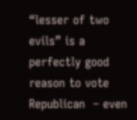“lesser of two evils” is a perfectly good reason to vote Republican  – even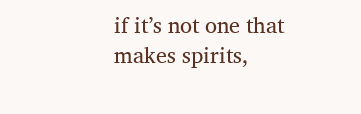if it’s not one that makes spirits,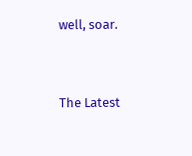well, soar.


The Latest